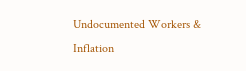Undocumented Workers & Inflation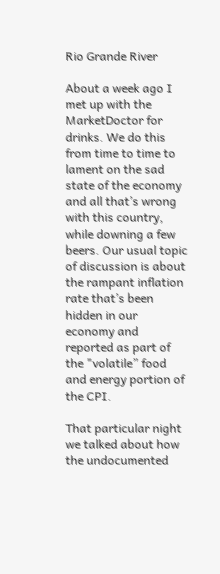Rio Grande River

About a week ago I met up with the MarketDoctor for drinks. We do this from time to time to lament on the sad state of the economy and all that’s wrong with this country, while downing a few beers. Our usual topic of discussion is about the rampant inflation rate that’s been hidden in our economy and reported as part of the "volatile” food and energy portion of the CPI.

That particular night we talked about how the undocumented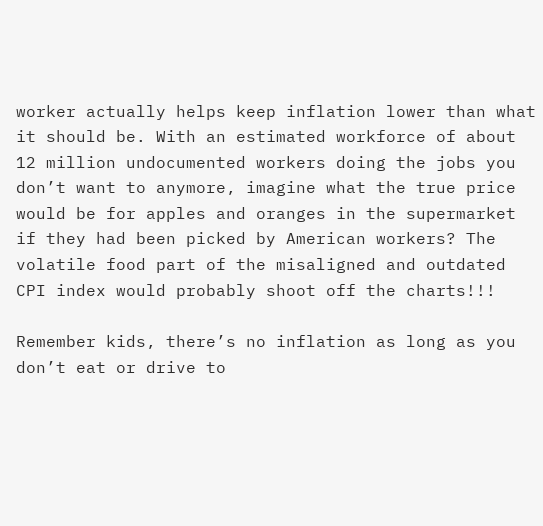worker actually helps keep inflation lower than what it should be. With an estimated workforce of about 12 million undocumented workers doing the jobs you don’t want to anymore, imagine what the true price would be for apples and oranges in the supermarket if they had been picked by American workers? The volatile food part of the misaligned and outdated CPI index would probably shoot off the charts!!!

Remember kids, there’s no inflation as long as you don’t eat or drive to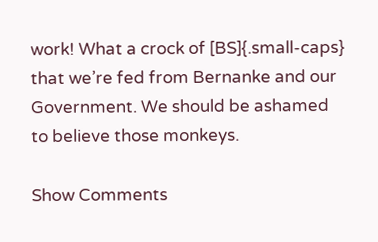work! What a crock of [BS]{.small-caps} that we’re fed from Bernanke and our Government. We should be ashamed to believe those monkeys.

Show Comments